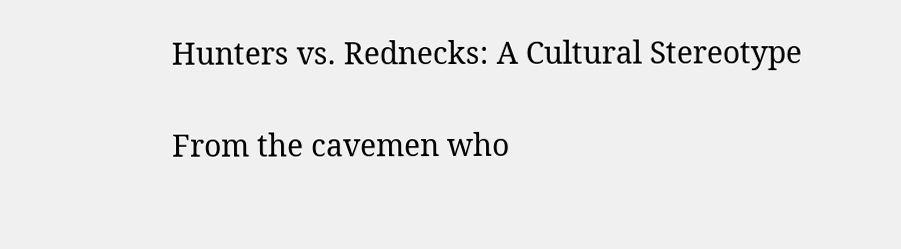Hunters vs. Rednecks: A Cultural Stereotype

From the cavemen who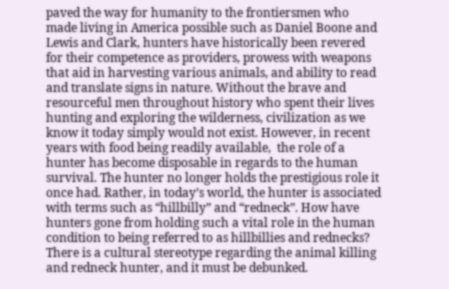paved the way for humanity to the frontiersmen who made living in America possible such as Daniel Boone and Lewis and Clark, hunters have historically been revered for their competence as providers, prowess with weapons that aid in harvesting various animals, and ability to read and translate signs in nature. Without the brave and resourceful men throughout history who spent their lives hunting and exploring the wilderness, civilization as we know it today simply would not exist. However, in recent years with food being readily available,  the role of a hunter has become disposable in regards to the human survival. The hunter no longer holds the prestigious role it once had. Rather, in today’s world, the hunter is associated with terms such as “hillbilly” and “redneck”. How have hunters gone from holding such a vital role in the human condition to being referred to as hillbillies and rednecks? There is a cultural stereotype regarding the animal killing and redneck hunter, and it must be debunked.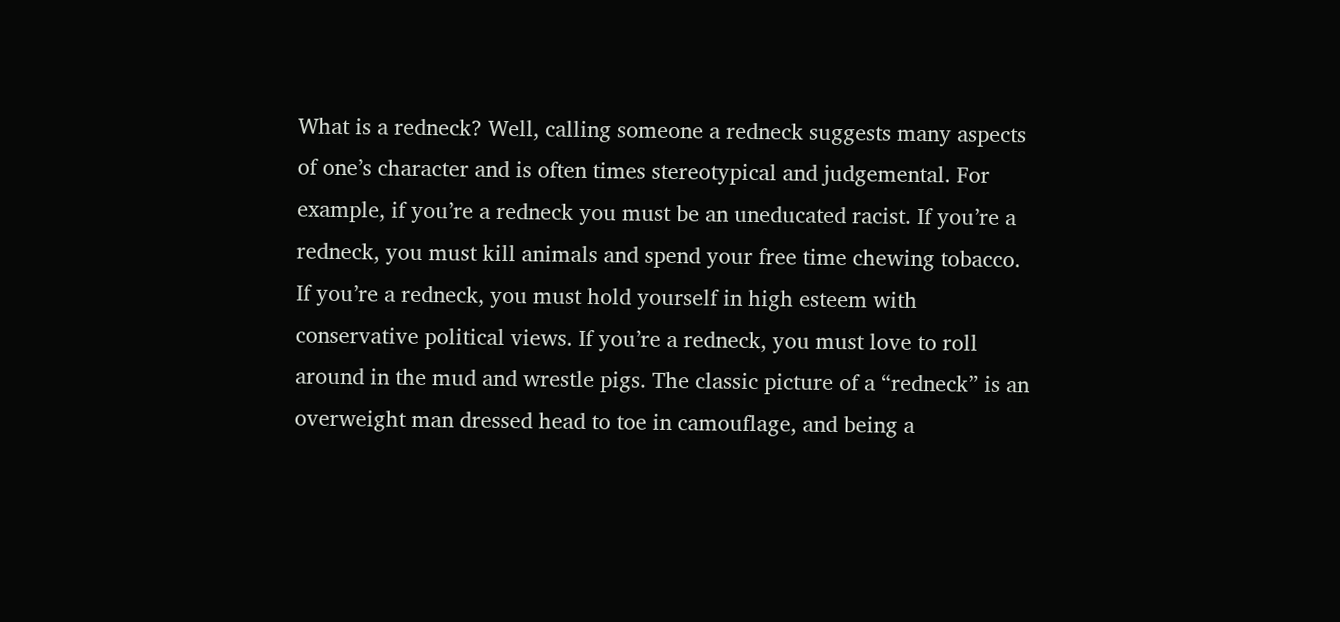What is a redneck? Well, calling someone a redneck suggests many aspects of one’s character and is often times stereotypical and judgemental. For example, if you’re a redneck you must be an uneducated racist. If you’re a redneck, you must kill animals and spend your free time chewing tobacco. If you’re a redneck, you must hold yourself in high esteem with conservative political views. If you’re a redneck, you must love to roll around in the mud and wrestle pigs. The classic picture of a “redneck” is an overweight man dressed head to toe in camouflage, and being a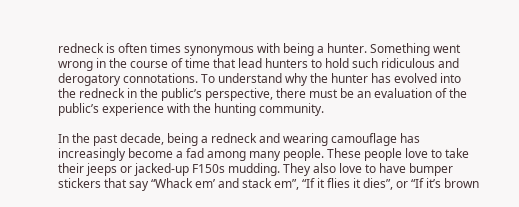redneck is often times synonymous with being a hunter. Something went wrong in the course of time that lead hunters to hold such ridiculous and derogatory connotations. To understand why the hunter has evolved into the redneck in the public’s perspective, there must be an evaluation of the public’s experience with the hunting community.

In the past decade, being a redneck and wearing camouflage has increasingly become a fad among many people. These people love to take their jeeps or jacked-up F150s mudding. They also love to have bumper stickers that say “Whack em’ and stack em”, “If it flies it dies”, or “If it’s brown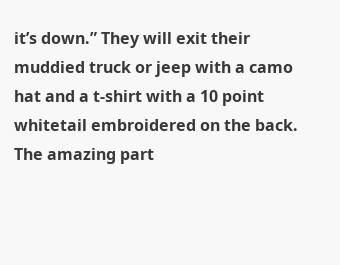it’s down.” They will exit their muddied truck or jeep with a camo hat and a t-shirt with a 10 point whitetail embroidered on the back. The amazing part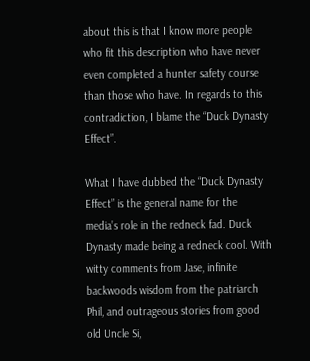about this is that I know more people who fit this description who have never even completed a hunter safety course than those who have. In regards to this contradiction, I blame the “Duck Dynasty Effect”.

What I have dubbed the “Duck Dynasty Effect” is the general name for the media’s role in the redneck fad. Duck Dynasty made being a redneck cool. With witty comments from Jase, infinite backwoods wisdom from the patriarch Phil, and outrageous stories from good old Uncle Si,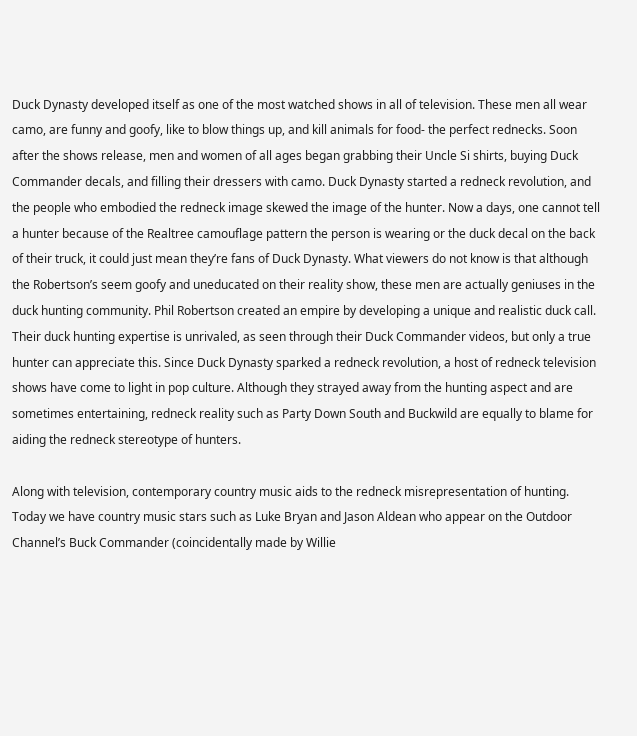Duck Dynasty developed itself as one of the most watched shows in all of television. These men all wear camo, are funny and goofy, like to blow things up, and kill animals for food- the perfect rednecks. Soon after the shows release, men and women of all ages began grabbing their Uncle Si shirts, buying Duck Commander decals, and filling their dressers with camo. Duck Dynasty started a redneck revolution, and the people who embodied the redneck image skewed the image of the hunter. Now a days, one cannot tell a hunter because of the Realtree camouflage pattern the person is wearing or the duck decal on the back of their truck, it could just mean they’re fans of Duck Dynasty. What viewers do not know is that although the Robertson’s seem goofy and uneducated on their reality show, these men are actually geniuses in the duck hunting community. Phil Robertson created an empire by developing a unique and realistic duck call. Their duck hunting expertise is unrivaled, as seen through their Duck Commander videos, but only a true hunter can appreciate this. Since Duck Dynasty sparked a redneck revolution, a host of redneck television shows have come to light in pop culture. Although they strayed away from the hunting aspect and are sometimes entertaining, redneck reality such as Party Down South and Buckwild are equally to blame for aiding the redneck stereotype of hunters.

Along with television, contemporary country music aids to the redneck misrepresentation of hunting. Today we have country music stars such as Luke Bryan and Jason Aldean who appear on the Outdoor Channel’s Buck Commander (coincidentally made by Willie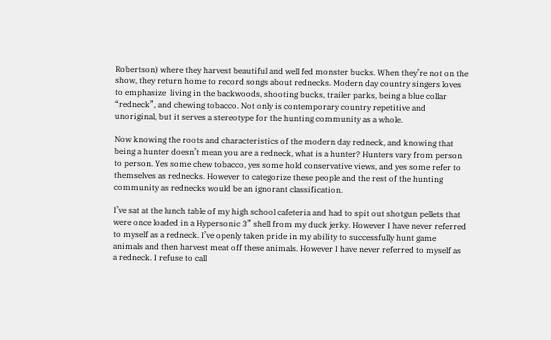Robertson) where they harvest beautiful and well fed monster bucks. When they’re not on the show, they return home to record songs about rednecks. Modern day country singers loves to emphasize  living in the backwoods, shooting bucks, trailer parks, being a blue collar “redneck”, and chewing tobacco. Not only is contemporary country repetitive and unoriginal, but it serves a stereotype for the hunting community as a whole.

Now knowing the roots and characteristics of the modern day redneck, and knowing that being a hunter doesn’t mean you are a redneck, what is a hunter? Hunters vary from person to person. Yes some chew tobacco, yes some hold conservative views, and yes some refer to themselves as rednecks. However to categorize these people and the rest of the hunting community as rednecks would be an ignorant classification.

I’ve sat at the lunch table of my high school cafeteria and had to spit out shotgun pellets that were once loaded in a Hypersonic 3” shell from my duck jerky. However I have never referred to myself as a redneck. I’ve openly taken pride in my ability to successfully hunt game animals and then harvest meat off these animals. However I have never referred to myself as a redneck. I refuse to call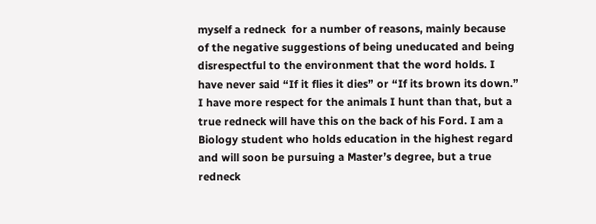myself a redneck  for a number of reasons, mainly because of the negative suggestions of being uneducated and being disrespectful to the environment that the word holds. I have never said “If it flies it dies” or “If its brown its down.” I have more respect for the animals I hunt than that, but a true redneck will have this on the back of his Ford. I am a Biology student who holds education in the highest regard and will soon be pursuing a Master’s degree, but a true redneck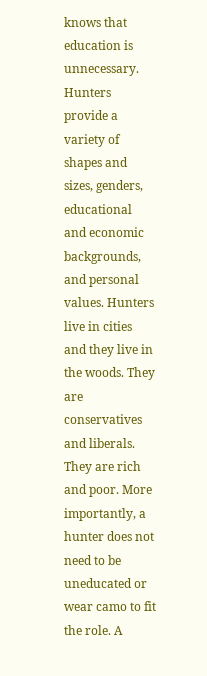knows that education is unnecessary. Hunters provide a variety of shapes and sizes, genders, educational and economic backgrounds, and personal values. Hunters live in cities and they live in the woods. They are conservatives and liberals. They are rich and poor. More importantly, a hunter does not need to be uneducated or wear camo to fit the role. A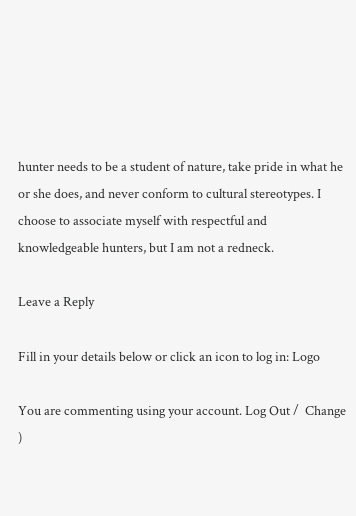hunter needs to be a student of nature, take pride in what he or she does, and never conform to cultural stereotypes. I choose to associate myself with respectful and knowledgeable hunters, but I am not a redneck.

Leave a Reply

Fill in your details below or click an icon to log in: Logo

You are commenting using your account. Log Out /  Change )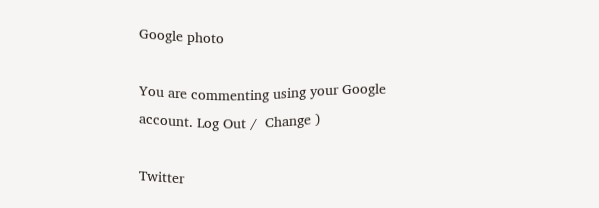Google photo

You are commenting using your Google account. Log Out /  Change )

Twitter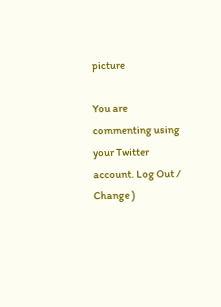picture

You are commenting using your Twitter account. Log Out /  Change )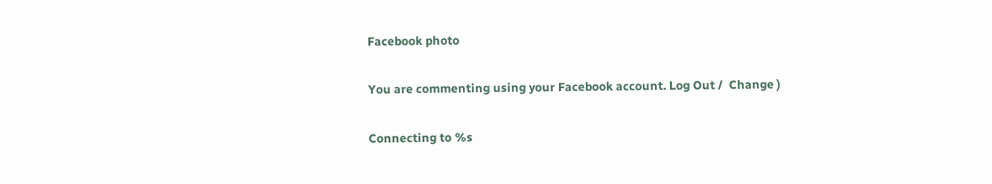Facebook photo

You are commenting using your Facebook account. Log Out /  Change )

Connecting to %s